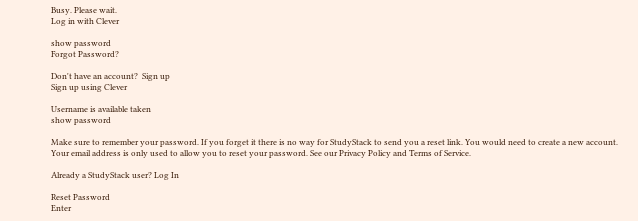Busy. Please wait.
Log in with Clever

show password
Forgot Password?

Don't have an account?  Sign up
Sign up using Clever

Username is available taken
show password

Make sure to remember your password. If you forget it there is no way for StudyStack to send you a reset link. You would need to create a new account.
Your email address is only used to allow you to reset your password. See our Privacy Policy and Terms of Service.

Already a StudyStack user? Log In

Reset Password
Enter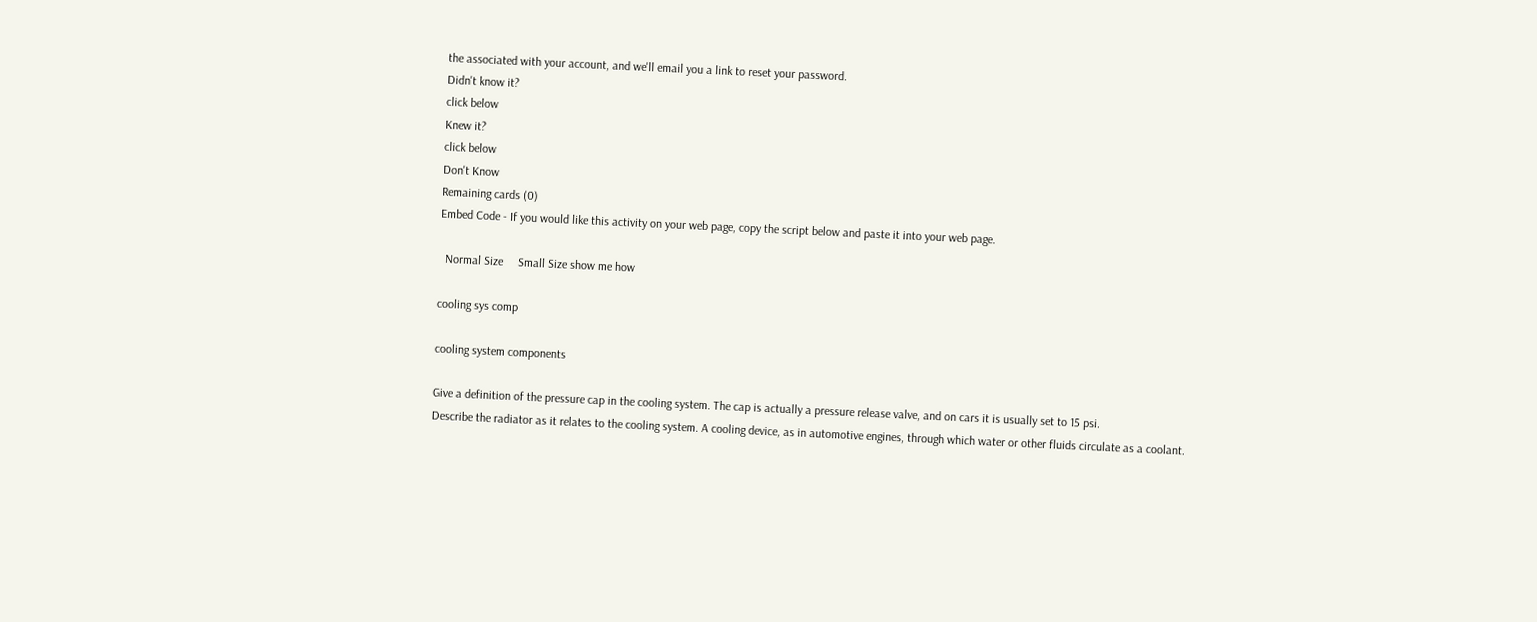the associated with your account, and we'll email you a link to reset your password.
Didn't know it?
click below
Knew it?
click below
Don't Know
Remaining cards (0)
Embed Code - If you would like this activity on your web page, copy the script below and paste it into your web page.

  Normal Size     Small Size show me how

cooling sys comp

cooling system components

Give a definition of the pressure cap in the cooling system. The cap is actually a pressure release valve, and on cars it is usually set to 15 psi.
Describe the radiator as it relates to the cooling system. A cooling device, as in automotive engines, through which water or other fluids circulate as a coolant.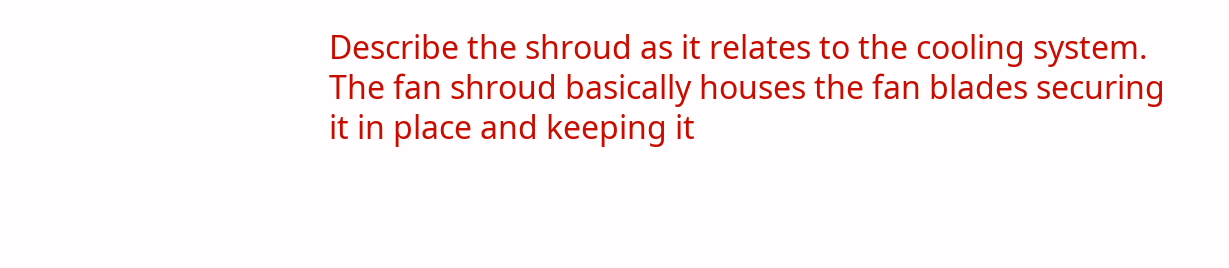Describe the shroud as it relates to the cooling system. The fan shroud basically houses the fan blades securing it in place and keeping it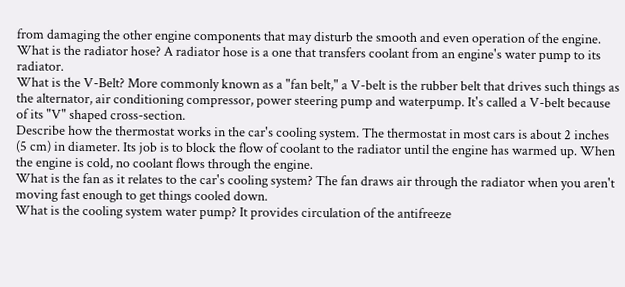from damaging the other engine components that may disturb the smooth and even operation of the engine.
What is the radiator hose? A radiator hose is a one that transfers coolant from an engine's water pump to its radiator.
What is the V-Belt? More commonly known as a "fan belt," a V-belt is the rubber belt that drives such things as the alternator, air conditioning compressor, power steering pump and waterpump. It's called a V-belt because of its "V" shaped cross-section.
Describe how the thermostat works in the car's cooling system. The thermostat in most cars is about 2 inches (5 cm) in diameter. Its job is to block the flow of coolant to the radiator until the engine has warmed up. When the engine is cold, no coolant flows through the engine.
What is the fan as it relates to the car's cooling system? The fan draws air through the radiator when you aren't moving fast enough to get things cooled down.
What is the cooling system water pump? It provides circulation of the antifreeze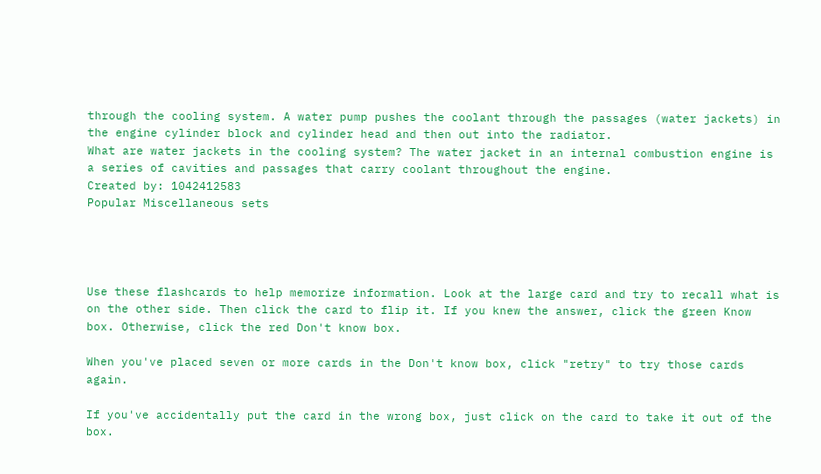through the cooling system. A water pump pushes the coolant through the passages (water jackets) in the engine cylinder block and cylinder head and then out into the radiator.
What are water jackets in the cooling system? The water jacket in an internal combustion engine is a series of cavities and passages that carry coolant throughout the engine.
Created by: 1042412583
Popular Miscellaneous sets




Use these flashcards to help memorize information. Look at the large card and try to recall what is on the other side. Then click the card to flip it. If you knew the answer, click the green Know box. Otherwise, click the red Don't know box.

When you've placed seven or more cards in the Don't know box, click "retry" to try those cards again.

If you've accidentally put the card in the wrong box, just click on the card to take it out of the box.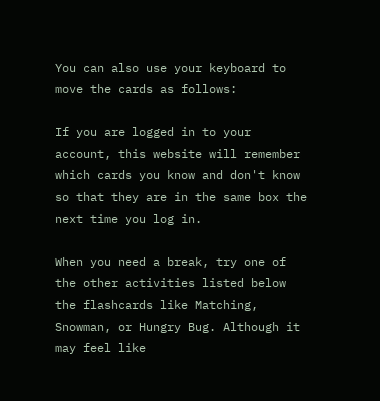You can also use your keyboard to move the cards as follows:

If you are logged in to your account, this website will remember which cards you know and don't know so that they are in the same box the next time you log in.

When you need a break, try one of the other activities listed below the flashcards like Matching, Snowman, or Hungry Bug. Although it may feel like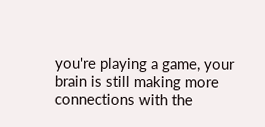you're playing a game, your brain is still making more connections with the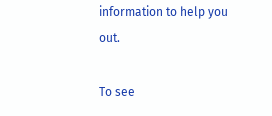information to help you out.

To see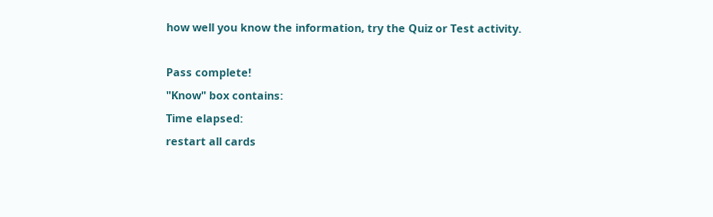how well you know the information, try the Quiz or Test activity.

Pass complete!
"Know" box contains:
Time elapsed:
restart all cards